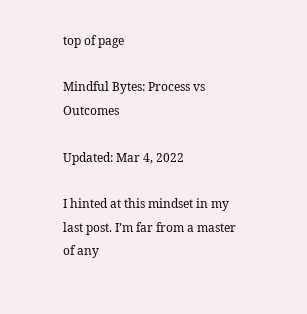top of page

Mindful Bytes: Process vs Outcomes

Updated: Mar 4, 2022

I hinted at this mindset in my last post. I’m far from a master of any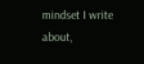mindset I write about,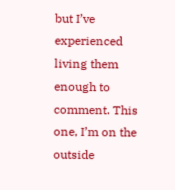but I’ve experienced living them enough to comment. This one, I’m on the outside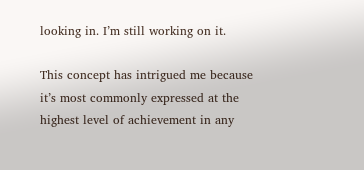looking in. I’m still working on it.

This concept has intrigued me because it’s most commonly expressed at the highest level of achievement in any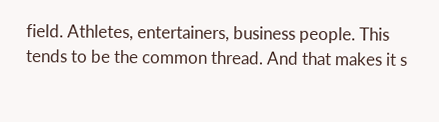field. Athletes, entertainers, business people. This tends to be the common thread. And that makes it s